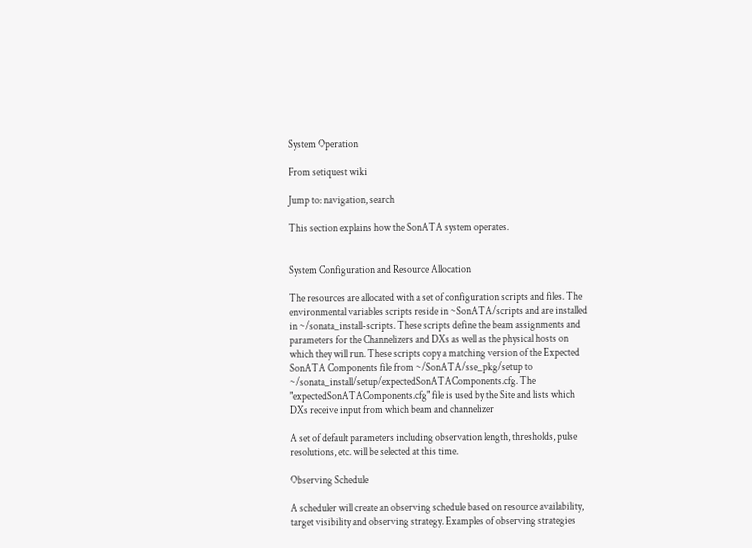System Operation

From setiquest wiki

Jump to: navigation, search

This section explains how the SonATA system operates.


System Configuration and Resource Allocation

The resources are allocated with a set of configuration scripts and files. The environmental variables scripts reside in ~SonATA/scripts and are installed in ~/sonata_install-scripts. These scripts define the beam assignments and parameters for the Channelizers and DXs as well as the physical hosts on which they will run. These scripts copy a matching version of the Expected SonATA Components file from ~/SonATA/sse_pkg/setup to ~/sonata_install/setup/expectedSonATAComponents.cfg. The "expectedSonATAComponents.cfg" file is used by the Site and lists which DXs receive input from which beam and channelizer

A set of default parameters including observation length, thresholds, pulse resolutions, etc. will be selected at this time.

Observing Schedule

A scheduler will create an observing schedule based on resource availability, target visibility and observing strategy. Examples of observing strategies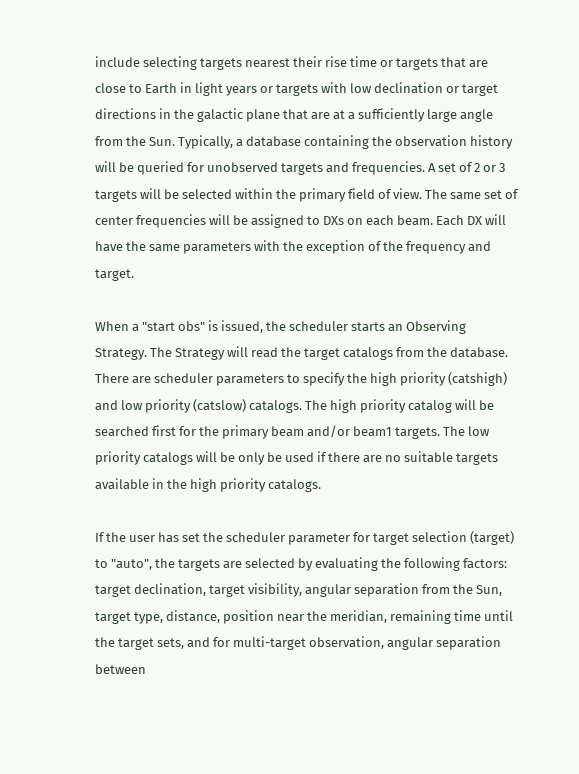include selecting targets nearest their rise time or targets that are close to Earth in light years or targets with low declination or target directions in the galactic plane that are at a sufficiently large angle from the Sun. Typically, a database containing the observation history will be queried for unobserved targets and frequencies. A set of 2 or 3 targets will be selected within the primary field of view. The same set of center frequencies will be assigned to DXs on each beam. Each DX will have the same parameters with the exception of the frequency and target.

When a "start obs" is issued, the scheduler starts an Observing Strategy. The Strategy will read the target catalogs from the database. There are scheduler parameters to specify the high priority (catshigh) and low priority (catslow) catalogs. The high priority catalog will be searched first for the primary beam and/or beam1 targets. The low priority catalogs will be only be used if there are no suitable targets available in the high priority catalogs.

If the user has set the scheduler parameter for target selection (target) to "auto", the targets are selected by evaluating the following factors: target declination, target visibility, angular separation from the Sun, target type, distance, position near the meridian, remaining time until the target sets, and for multi-target observation, angular separation between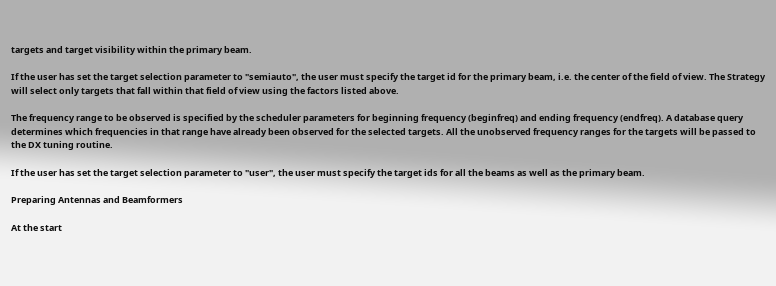targets and target visibility within the primary beam.

If the user has set the target selection parameter to "semiauto", the user must specify the target id for the primary beam, i.e. the center of the field of view. The Strategy will select only targets that fall within that field of view using the factors listed above.

The frequency range to be observed is specified by the scheduler parameters for beginning frequency (beginfreq) and ending frequency (endfreq). A database query determines which frequencies in that range have already been observed for the selected targets. All the unobserved frequency ranges for the targets will be passed to the DX tuning routine.

If the user has set the target selection parameter to "user", the user must specify the target ids for all the beams as well as the primary beam.

Preparing Antennas and Beamformers

At the start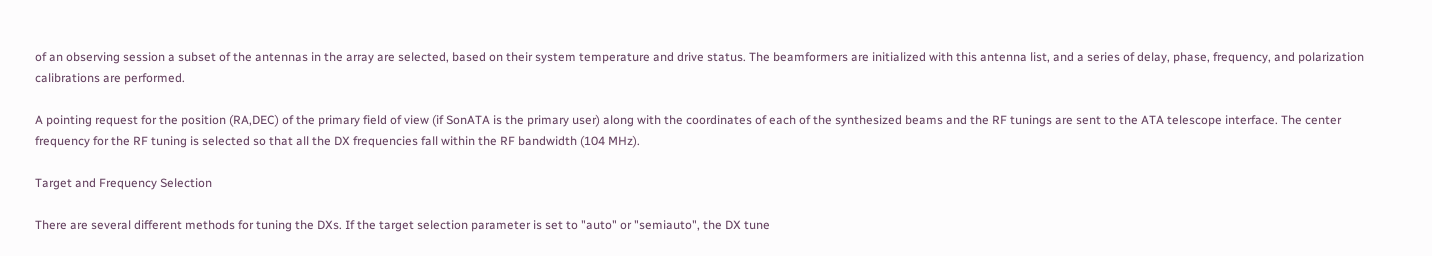of an observing session a subset of the antennas in the array are selected, based on their system temperature and drive status. The beamformers are initialized with this antenna list, and a series of delay, phase, frequency, and polarization calibrations are performed.

A pointing request for the position (RA,DEC) of the primary field of view (if SonATA is the primary user) along with the coordinates of each of the synthesized beams and the RF tunings are sent to the ATA telescope interface. The center frequency for the RF tuning is selected so that all the DX frequencies fall within the RF bandwidth (104 MHz).

Target and Frequency Selection

There are several different methods for tuning the DXs. If the target selection parameter is set to "auto" or "semiauto", the DX tune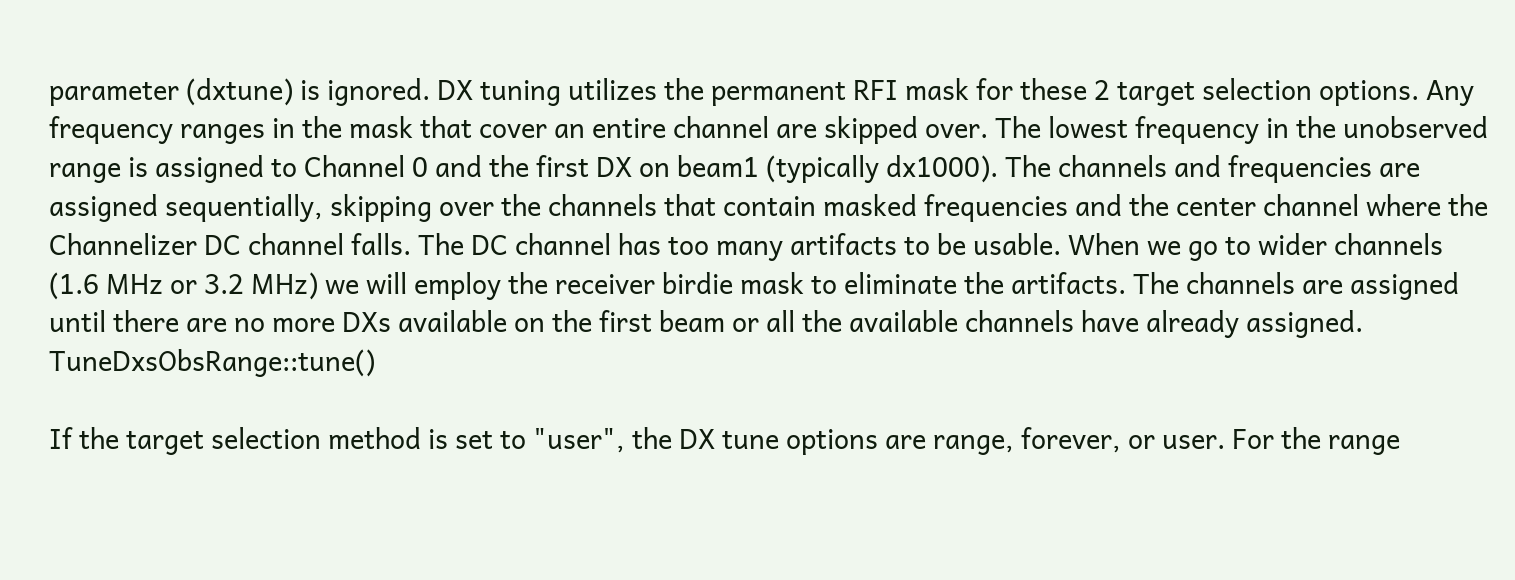parameter (dxtune) is ignored. DX tuning utilizes the permanent RFI mask for these 2 target selection options. Any frequency ranges in the mask that cover an entire channel are skipped over. The lowest frequency in the unobserved range is assigned to Channel 0 and the first DX on beam1 (typically dx1000). The channels and frequencies are assigned sequentially, skipping over the channels that contain masked frequencies and the center channel where the Channelizer DC channel falls. The DC channel has too many artifacts to be usable. When we go to wider channels (1.6 MHz or 3.2 MHz) we will employ the receiver birdie mask to eliminate the artifacts. The channels are assigned until there are no more DXs available on the first beam or all the available channels have already assigned. TuneDxsObsRange::tune()

If the target selection method is set to "user", the DX tune options are range, forever, or user. For the range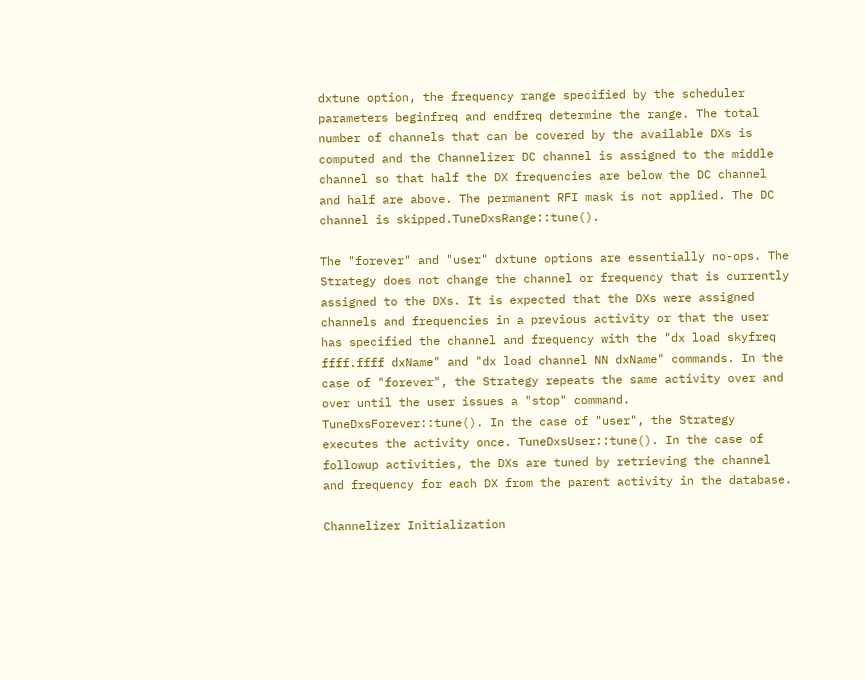dxtune option, the frequency range specified by the scheduler parameters beginfreq and endfreq determine the range. The total number of channels that can be covered by the available DXs is computed and the Channelizer DC channel is assigned to the middle channel so that half the DX frequencies are below the DC channel and half are above. The permanent RFI mask is not applied. The DC channel is skipped.TuneDxsRange::tune().

The "forever" and "user" dxtune options are essentially no-ops. The Strategy does not change the channel or frequency that is currently assigned to the DXs. It is expected that the DXs were assigned channels and frequencies in a previous activity or that the user has specified the channel and frequency with the "dx load skyfreq ffff.ffff dxName" and "dx load channel NN dxName" commands. In the case of "forever", the Strategy repeats the same activity over and over until the user issues a "stop" command. TuneDxsForever::tune(). In the case of "user", the Strategy executes the activity once. TuneDxsUser::tune(). In the case of followup activities, the DXs are tuned by retrieving the channel and frequency for each DX from the parent activity in the database.

Channelizer Initialization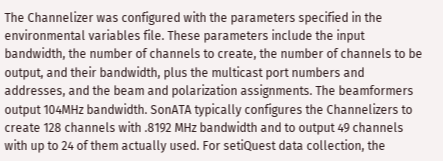The Channelizer was configured with the parameters specified in the environmental variables file. These parameters include the input bandwidth, the number of channels to create, the number of channels to be output, and their bandwidth, plus the multicast port numbers and addresses, and the beam and polarization assignments. The beamformers output 104MHz bandwidth. SonATA typically configures the Channelizers to create 128 channels with .8192 MHz bandwidth and to output 49 channels with up to 24 of them actually used. For setiQuest data collection, the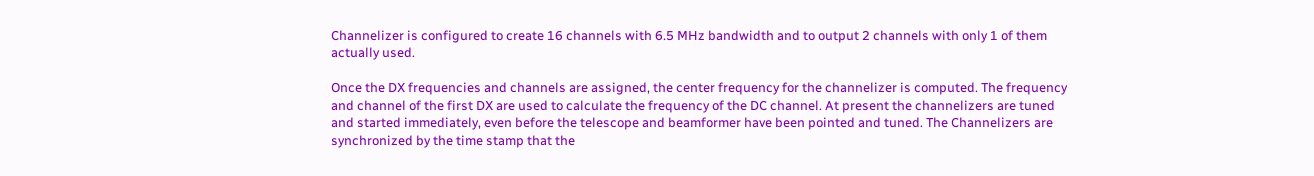Channelizer is configured to create 16 channels with 6.5 MHz bandwidth and to output 2 channels with only 1 of them actually used.

Once the DX frequencies and channels are assigned, the center frequency for the channelizer is computed. The frequency and channel of the first DX are used to calculate the frequency of the DC channel. At present the channelizers are tuned and started immediately, even before the telescope and beamformer have been pointed and tuned. The Channelizers are synchronized by the time stamp that the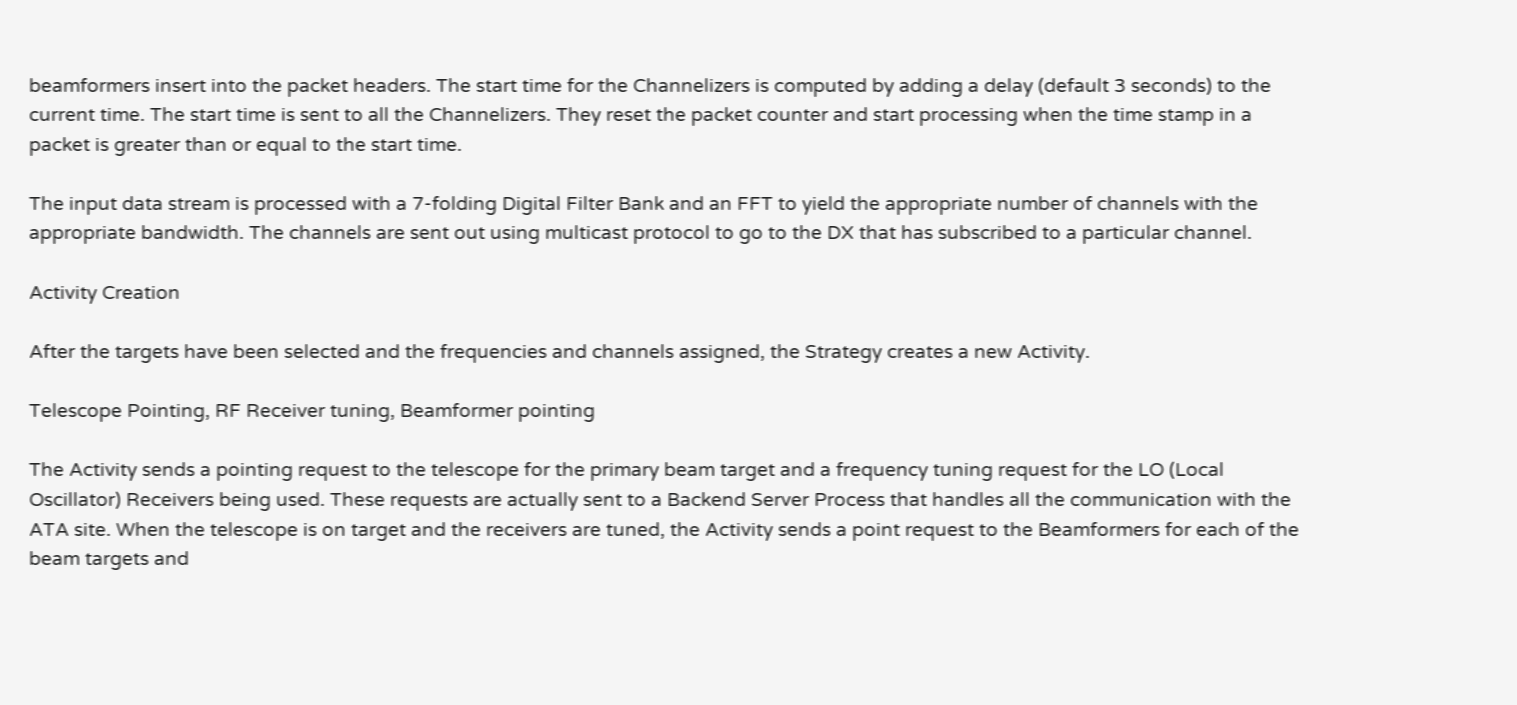beamformers insert into the packet headers. The start time for the Channelizers is computed by adding a delay (default 3 seconds) to the current time. The start time is sent to all the Channelizers. They reset the packet counter and start processing when the time stamp in a packet is greater than or equal to the start time.

The input data stream is processed with a 7-folding Digital Filter Bank and an FFT to yield the appropriate number of channels with the appropriate bandwidth. The channels are sent out using multicast protocol to go to the DX that has subscribed to a particular channel.

Activity Creation

After the targets have been selected and the frequencies and channels assigned, the Strategy creates a new Activity.

Telescope Pointing, RF Receiver tuning, Beamformer pointing

The Activity sends a pointing request to the telescope for the primary beam target and a frequency tuning request for the LO (Local Oscillator) Receivers being used. These requests are actually sent to a Backend Server Process that handles all the communication with the ATA site. When the telescope is on target and the receivers are tuned, the Activity sends a point request to the Beamformers for each of the beam targets and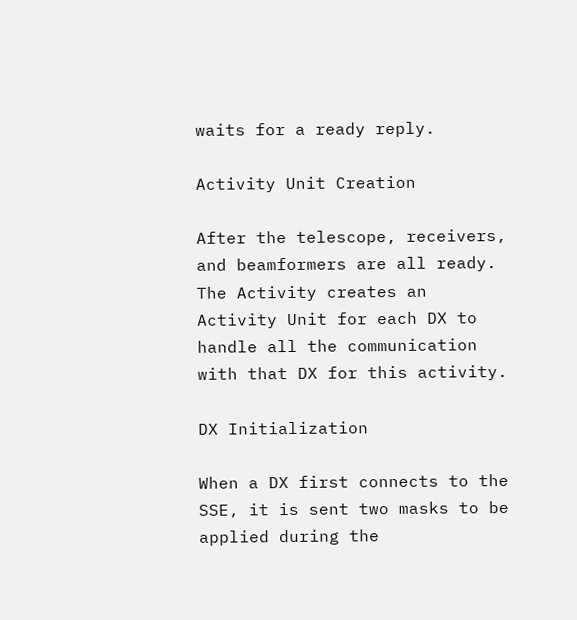waits for a ready reply.

Activity Unit Creation

After the telescope, receivers, and beamformers are all ready. The Activity creates an Activity Unit for each DX to handle all the communication with that DX for this activity.

DX Initialization

When a DX first connects to the SSE, it is sent two masks to be applied during the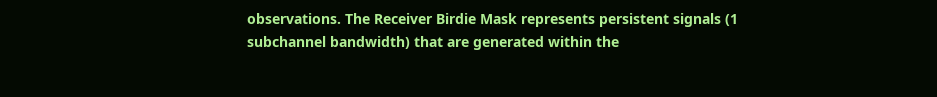observations. The Receiver Birdie Mask represents persistent signals (1 subchannel bandwidth) that are generated within the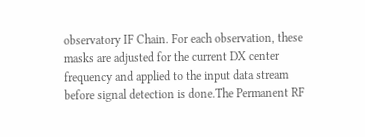observatory IF Chain. For each observation, these masks are adjusted for the current DX center frequency and applied to the input data stream before signal detection is done.The Permanent RF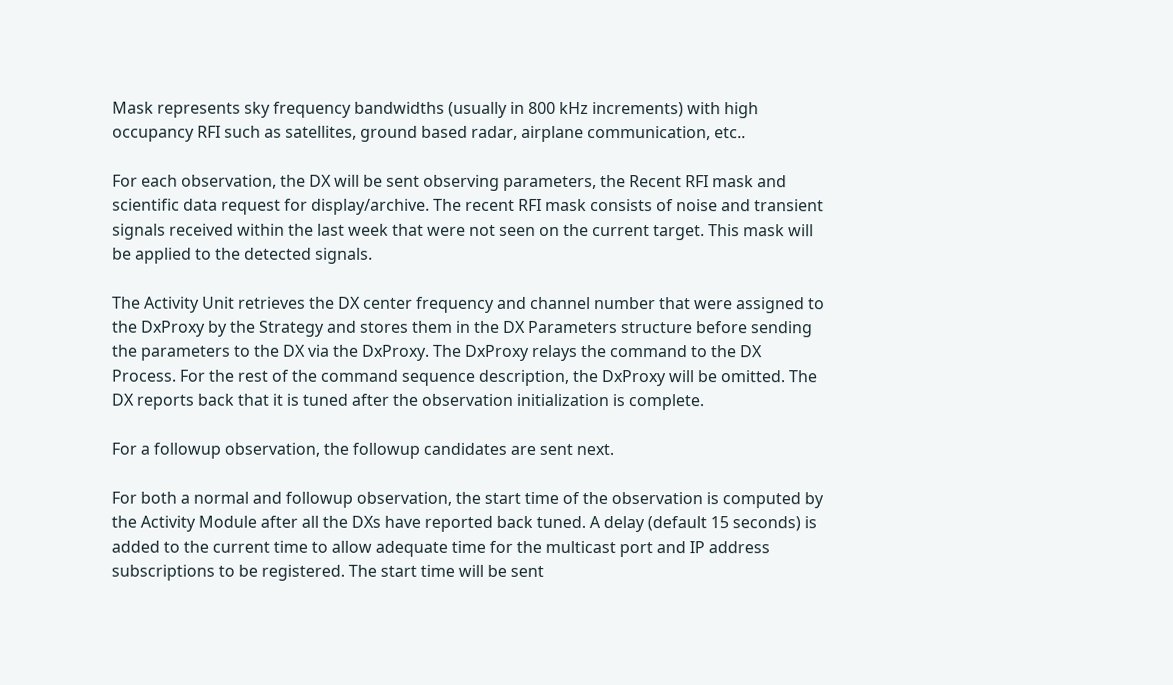Mask represents sky frequency bandwidths (usually in 800 kHz increments) with high occupancy RFI such as satellites, ground based radar, airplane communication, etc..

For each observation, the DX will be sent observing parameters, the Recent RFI mask and scientific data request for display/archive. The recent RFI mask consists of noise and transient signals received within the last week that were not seen on the current target. This mask will be applied to the detected signals.

The Activity Unit retrieves the DX center frequency and channel number that were assigned to the DxProxy by the Strategy and stores them in the DX Parameters structure before sending the parameters to the DX via the DxProxy. The DxProxy relays the command to the DX Process. For the rest of the command sequence description, the DxProxy will be omitted. The DX reports back that it is tuned after the observation initialization is complete.

For a followup observation, the followup candidates are sent next.

For both a normal and followup observation, the start time of the observation is computed by the Activity Module after all the DXs have reported back tuned. A delay (default 15 seconds) is added to the current time to allow adequate time for the multicast port and IP address subscriptions to be registered. The start time will be sent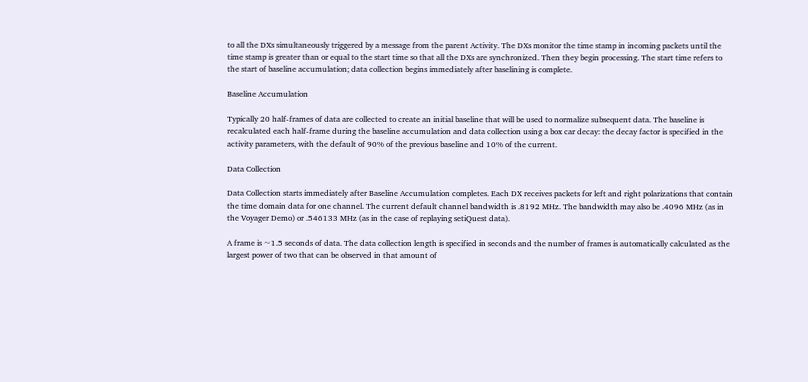to all the DXs simultaneously triggered by a message from the parent Activity. The DXs monitor the time stamp in incoming packets until the time stamp is greater than or equal to the start time so that all the DXs are synchronized. Then they begin processing. The start time refers to the start of baseline accumulation; data collection begins immediately after baselining is complete.

Baseline Accumulation

Typically 20 half-frames of data are collected to create an initial baseline that will be used to normalize subsequent data. The baseline is recalculated each half-frame during the baseline accumulation and data collection using a box car decay: the decay factor is specified in the activity parameters, with the default of 90% of the previous baseline and 10% of the current.

Data Collection

Data Collection starts immediately after Baseline Accumulation completes. Each DX receives packets for left and right polarizations that contain the time domain data for one channel. The current default channel bandwidth is .8192 MHz. The bandwidth may also be .4096 MHz (as in the Voyager Demo) or .546133 MHz (as in the case of replaying setiQuest data).

A frame is ~1.5 seconds of data. The data collection length is specified in seconds and the number of frames is automatically calculated as the largest power of two that can be observed in that amount of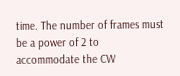time. The number of frames must be a power of 2 to accommodate the CW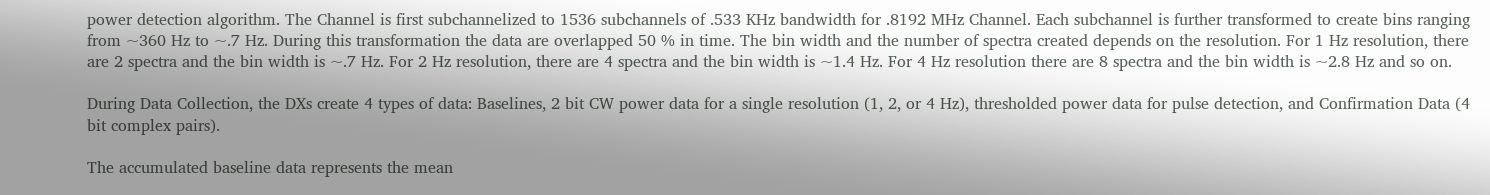power detection algorithm. The Channel is first subchannelized to 1536 subchannels of .533 KHz bandwidth for .8192 MHz Channel. Each subchannel is further transformed to create bins ranging from ~360 Hz to ~.7 Hz. During this transformation the data are overlapped 50 % in time. The bin width and the number of spectra created depends on the resolution. For 1 Hz resolution, there are 2 spectra and the bin width is ~.7 Hz. For 2 Hz resolution, there are 4 spectra and the bin width is ~1.4 Hz. For 4 Hz resolution there are 8 spectra and the bin width is ~2.8 Hz and so on.

During Data Collection, the DXs create 4 types of data: Baselines, 2 bit CW power data for a single resolution (1, 2, or 4 Hz), thresholded power data for pulse detection, and Confirmation Data (4 bit complex pairs).

The accumulated baseline data represents the mean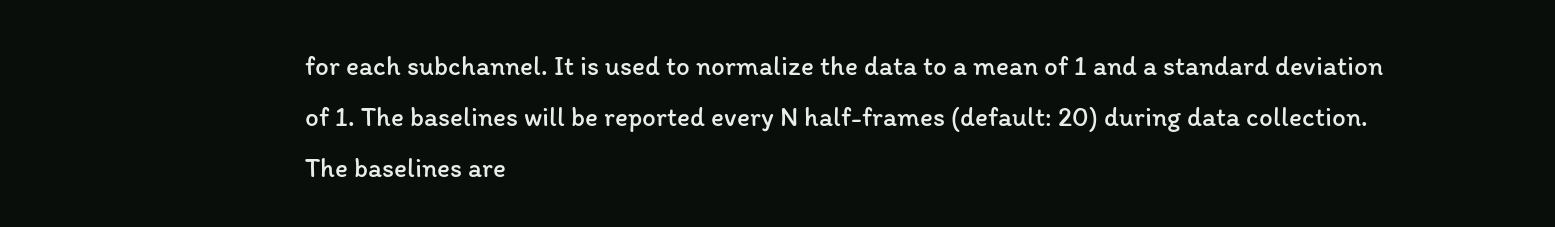for each subchannel. It is used to normalize the data to a mean of 1 and a standard deviation of 1. The baselines will be reported every N half-frames (default: 20) during data collection. The baselines are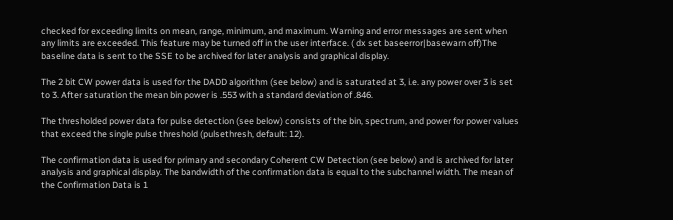checked for exceeding limits on mean, range, minimum, and maximum. Warning and error messages are sent when any limits are exceeded. This feature may be turned off in the user interface. ( dx set baseerror|basewarn off)The baseline data is sent to the SSE to be archived for later analysis and graphical display.

The 2 bit CW power data is used for the DADD algorithm (see below) and is saturated at 3, i.e. any power over 3 is set to 3. After saturation the mean bin power is .553 with a standard deviation of .846.

The thresholded power data for pulse detection (see below) consists of the bin, spectrum, and power for power values that exceed the single pulse threshold (pulsethresh, default: 12).

The confirmation data is used for primary and secondary Coherent CW Detection (see below) and is archived for later analysis and graphical display. The bandwidth of the confirmation data is equal to the subchannel width. The mean of the Confirmation Data is 1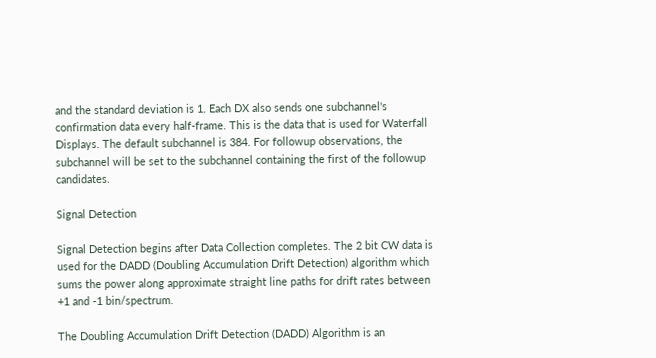and the standard deviation is 1. Each DX also sends one subchannel's confirmation data every half-frame. This is the data that is used for Waterfall Displays. The default subchannel is 384. For followup observations, the subchannel will be set to the subchannel containing the first of the followup candidates.

Signal Detection

Signal Detection begins after Data Collection completes. The 2 bit CW data is used for the DADD (Doubling Accumulation Drift Detection) algorithm which sums the power along approximate straight line paths for drift rates between +1 and -1 bin/spectrum.

The Doubling Accumulation Drift Detection (DADD) Algorithm is an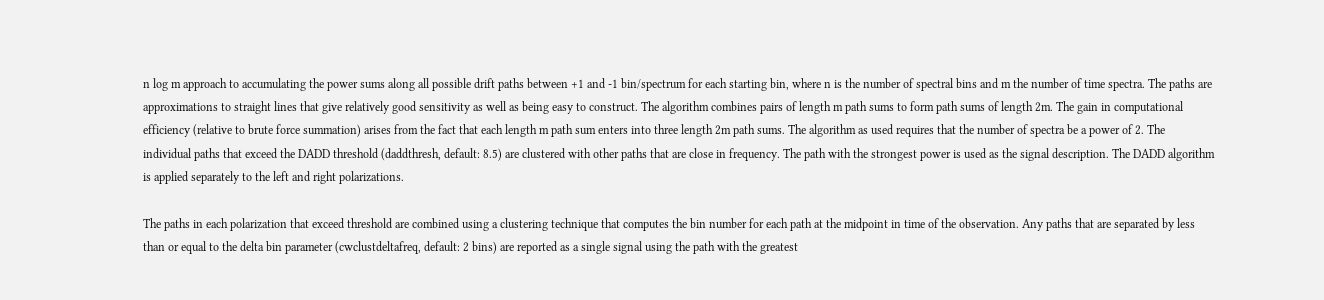n log m approach to accumulating the power sums along all possible drift paths between +1 and -1 bin/spectrum for each starting bin, where n is the number of spectral bins and m the number of time spectra. The paths are approximations to straight lines that give relatively good sensitivity as well as being easy to construct. The algorithm combines pairs of length m path sums to form path sums of length 2m. The gain in computational efficiency (relative to brute force summation) arises from the fact that each length m path sum enters into three length 2m path sums. The algorithm as used requires that the number of spectra be a power of 2. The individual paths that exceed the DADD threshold (daddthresh, default: 8.5) are clustered with other paths that are close in frequency. The path with the strongest power is used as the signal description. The DADD algorithm is applied separately to the left and right polarizations.

The paths in each polarization that exceed threshold are combined using a clustering technique that computes the bin number for each path at the midpoint in time of the observation. Any paths that are separated by less than or equal to the delta bin parameter (cwclustdeltafreq, default: 2 bins) are reported as a single signal using the path with the greatest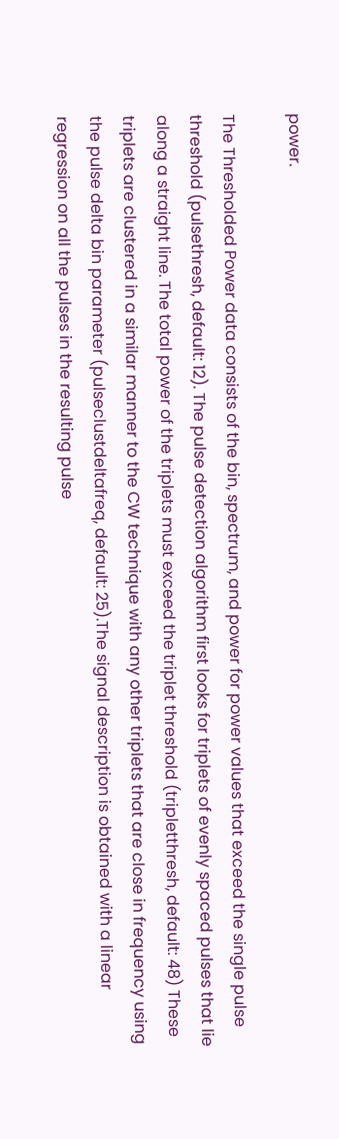power.

The Thresholded Power data consists of the bin, spectrum, and power for power values that exceed the single pulse threshold (pulsethresh, default: 12). The pulse detection algorithm first looks for triplets of evenly spaced pulses that lie along a straight line. The total power of the triplets must exceed the triplet threshold (tripletthresh, default: 48) These triplets are clustered in a similar manner to the CW technique with any other triplets that are close in frequency using the pulse delta bin parameter (pulseclustdeltafreq, default: 25).The signal description is obtained with a linear regression on all the pulses in the resulting pulse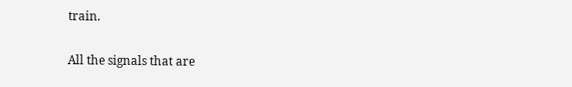train.

All the signals that are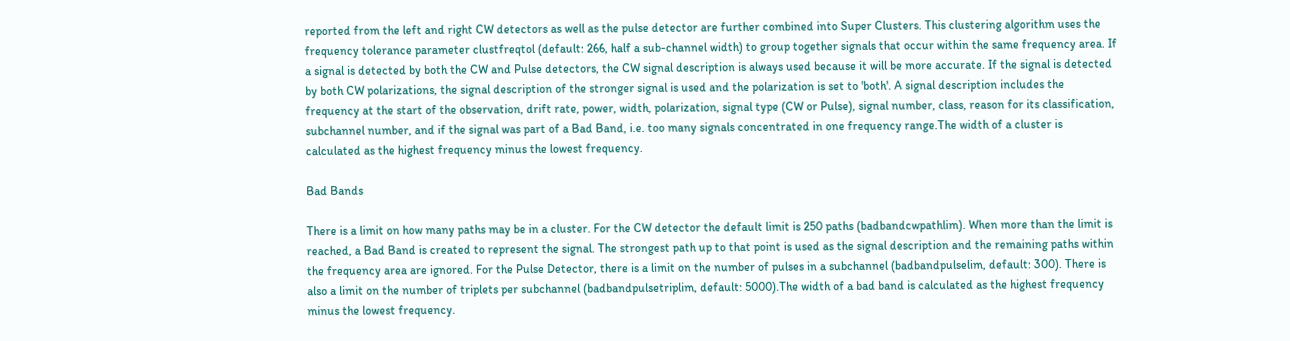reported from the left and right CW detectors as well as the pulse detector are further combined into Super Clusters. This clustering algorithm uses the frequency tolerance parameter clustfreqtol (default: 266, half a sub-channel width) to group together signals that occur within the same frequency area. If a signal is detected by both the CW and Pulse detectors, the CW signal description is always used because it will be more accurate. If the signal is detected by both CW polarizations, the signal description of the stronger signal is used and the polarization is set to 'both'. A signal description includes the frequency at the start of the observation, drift rate, power, width, polarization, signal type (CW or Pulse), signal number, class, reason for its classification, subchannel number, and if the signal was part of a Bad Band, i.e. too many signals concentrated in one frequency range.The width of a cluster is calculated as the highest frequency minus the lowest frequency.

Bad Bands

There is a limit on how many paths may be in a cluster. For the CW detector the default limit is 250 paths (badbandcwpathlim). When more than the limit is reached, a Bad Band is created to represent the signal. The strongest path up to that point is used as the signal description and the remaining paths within the frequency area are ignored. For the Pulse Detector, there is a limit on the number of pulses in a subchannel (badbandpulselim, default: 300). There is also a limit on the number of triplets per subchannel (badbandpulsetriplim, default: 5000).The width of a bad band is calculated as the highest frequency minus the lowest frequency.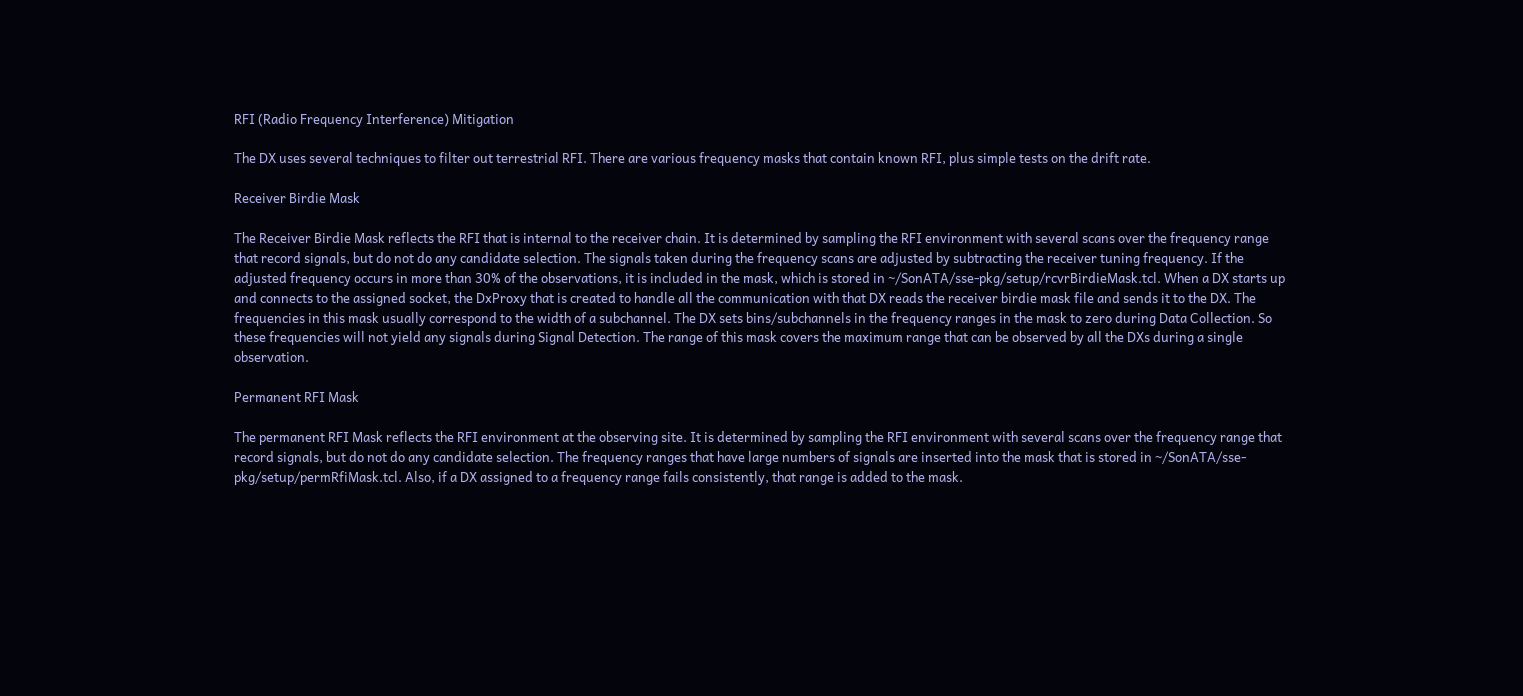RFI (Radio Frequency Interference) Mitigation

The DX uses several techniques to filter out terrestrial RFI. There are various frequency masks that contain known RFI, plus simple tests on the drift rate.

Receiver Birdie Mask

The Receiver Birdie Mask reflects the RFI that is internal to the receiver chain. It is determined by sampling the RFI environment with several scans over the frequency range that record signals, but do not do any candidate selection. The signals taken during the frequency scans are adjusted by subtracting the receiver tuning frequency. If the adjusted frequency occurs in more than 30% of the observations, it is included in the mask, which is stored in ~/SonATA/sse-pkg/setup/rcvrBirdieMask.tcl. When a DX starts up and connects to the assigned socket, the DxProxy that is created to handle all the communication with that DX reads the receiver birdie mask file and sends it to the DX. The frequencies in this mask usually correspond to the width of a subchannel. The DX sets bins/subchannels in the frequency ranges in the mask to zero during Data Collection. So these frequencies will not yield any signals during Signal Detection. The range of this mask covers the maximum range that can be observed by all the DXs during a single observation.

Permanent RFI Mask

The permanent RFI Mask reflects the RFI environment at the observing site. It is determined by sampling the RFI environment with several scans over the frequency range that record signals, but do not do any candidate selection. The frequency ranges that have large numbers of signals are inserted into the mask that is stored in ~/SonATA/sse-pkg/setup/permRfiMask.tcl. Also, if a DX assigned to a frequency range fails consistently, that range is added to the mask.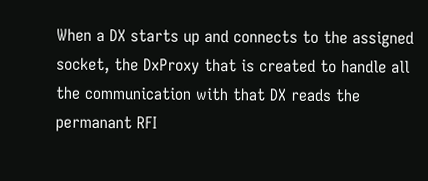When a DX starts up and connects to the assigned socket, the DxProxy that is created to handle all the communication with that DX reads the permanant RFI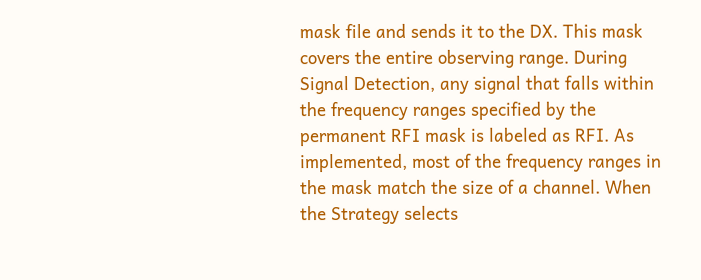mask file and sends it to the DX. This mask covers the entire observing range. During Signal Detection, any signal that falls within the frequency ranges specified by the permanent RFI mask is labeled as RFI. As implemented, most of the frequency ranges in the mask match the size of a channel. When the Strategy selects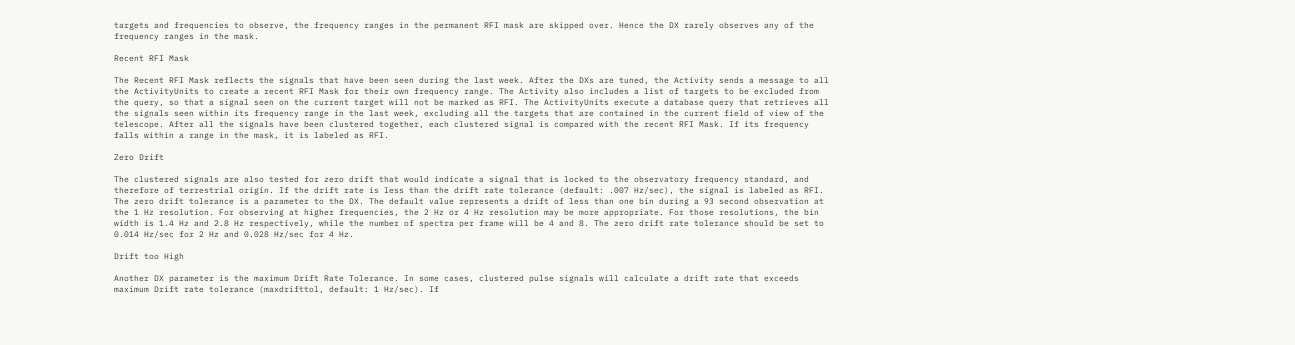targets and frequencies to observe, the frequency ranges in the permanent RFI mask are skipped over. Hence the DX rarely observes any of the frequency ranges in the mask.

Recent RFI Mask

The Recent RFI Mask reflects the signals that have been seen during the last week. After the DXs are tuned, the Activity sends a message to all the ActivityUnits to create a recent RFI Mask for their own frequency range. The Activity also includes a list of targets to be excluded from the query, so that a signal seen on the current target will not be marked as RFI. The ActivityUnits execute a database query that retrieves all the signals seen within its frequency range in the last week, excluding all the targets that are contained in the current field of view of the telescope. After all the signals have been clustered together, each clustered signal is compared with the recent RFI Mask. If its frequency falls within a range in the mask, it is labeled as RFI.

Zero Drift

The clustered signals are also tested for zero drift that would indicate a signal that is locked to the observatory frequency standard, and therefore of terrestrial origin. If the drift rate is less than the drift rate tolerance (default: .007 Hz/sec), the signal is labeled as RFI. The zero drift tolerance is a parameter to the DX. The default value represents a drift of less than one bin during a 93 second observation at the 1 Hz resolution. For observing at higher frequencies, the 2 Hz or 4 Hz resolution may be more appropriate. For those resolutions, the bin width is 1.4 Hz and 2.8 Hz respectively, while the number of spectra per frame will be 4 and 8. The zero drift rate tolerance should be set to 0.014 Hz/sec for 2 Hz and 0.028 Hz/sec for 4 Hz.

Drift too High

Another DX parameter is the maximum Drift Rate Tolerance. In some cases, clustered pulse signals will calculate a drift rate that exceeds maximum Drift rate tolerance (maxdrifttol, default: 1 Hz/sec). If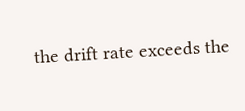the drift rate exceeds the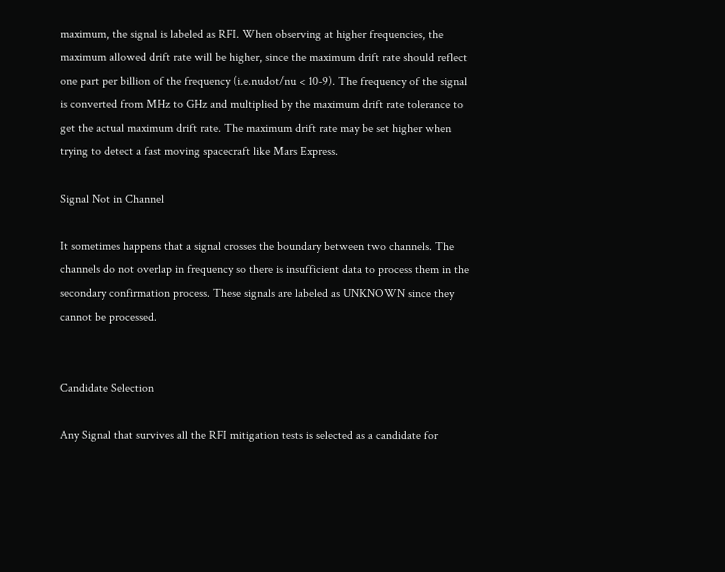maximum, the signal is labeled as RFI. When observing at higher frequencies, the maximum allowed drift rate will be higher, since the maximum drift rate should reflect one part per billion of the frequency (i.e.nudot/nu < 10-9). The frequency of the signal is converted from MHz to GHz and multiplied by the maximum drift rate tolerance to get the actual maximum drift rate. The maximum drift rate may be set higher when trying to detect a fast moving spacecraft like Mars Express.

Signal Not in Channel

It sometimes happens that a signal crosses the boundary between two channels. The channels do not overlap in frequency so there is insufficient data to process them in the secondary confirmation process. These signals are labeled as UNKNOWN since they cannot be processed.


Candidate Selection

Any Signal that survives all the RFI mitigation tests is selected as a candidate for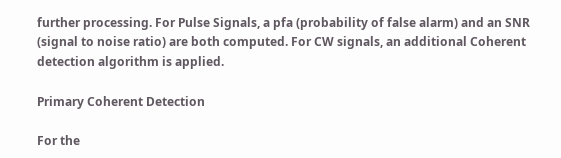further processing. For Pulse Signals, a pfa (probability of false alarm) and an SNR (signal to noise ratio) are both computed. For CW signals, an additional Coherent detection algorithm is applied.

Primary Coherent Detection

For the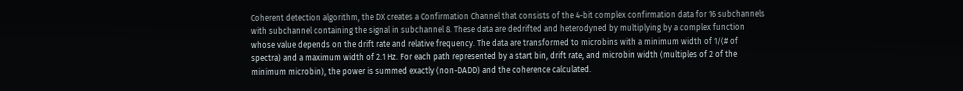Coherent detection algorithm, the DX creates a Confirmation Channel that consists of the 4-bit complex confirmation data for 16 subchannels with subchannel containing the signal in subchannel 8. These data are dedrifted and heterodyned by multiplying by a complex function whose value depends on the drift rate and relative frequency. The data are transformed to microbins with a minimum width of 1/(# of spectra) and a maximum width of 2.1 Hz. For each path represented by a start bin, drift rate, and microbin width (multiples of 2 of the minimum microbin), the power is summed exactly (non-DADD) and the coherence calculated.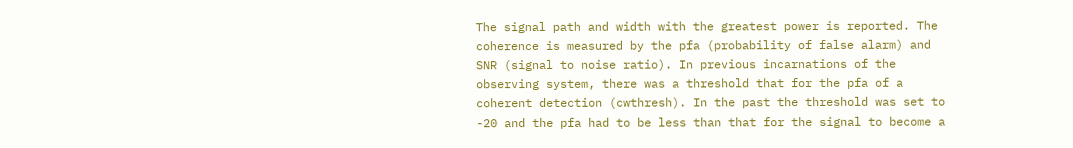The signal path and width with the greatest power is reported. The coherence is measured by the pfa (probability of false alarm) and SNR (signal to noise ratio). In previous incarnations of the observing system, there was a threshold that for the pfa of a coherent detection (cwthresh). In the past the threshold was set to -20 and the pfa had to be less than that for the signal to become a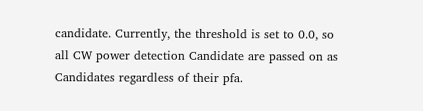candidate. Currently, the threshold is set to 0.0, so all CW power detection Candidate are passed on as Candidates regardless of their pfa.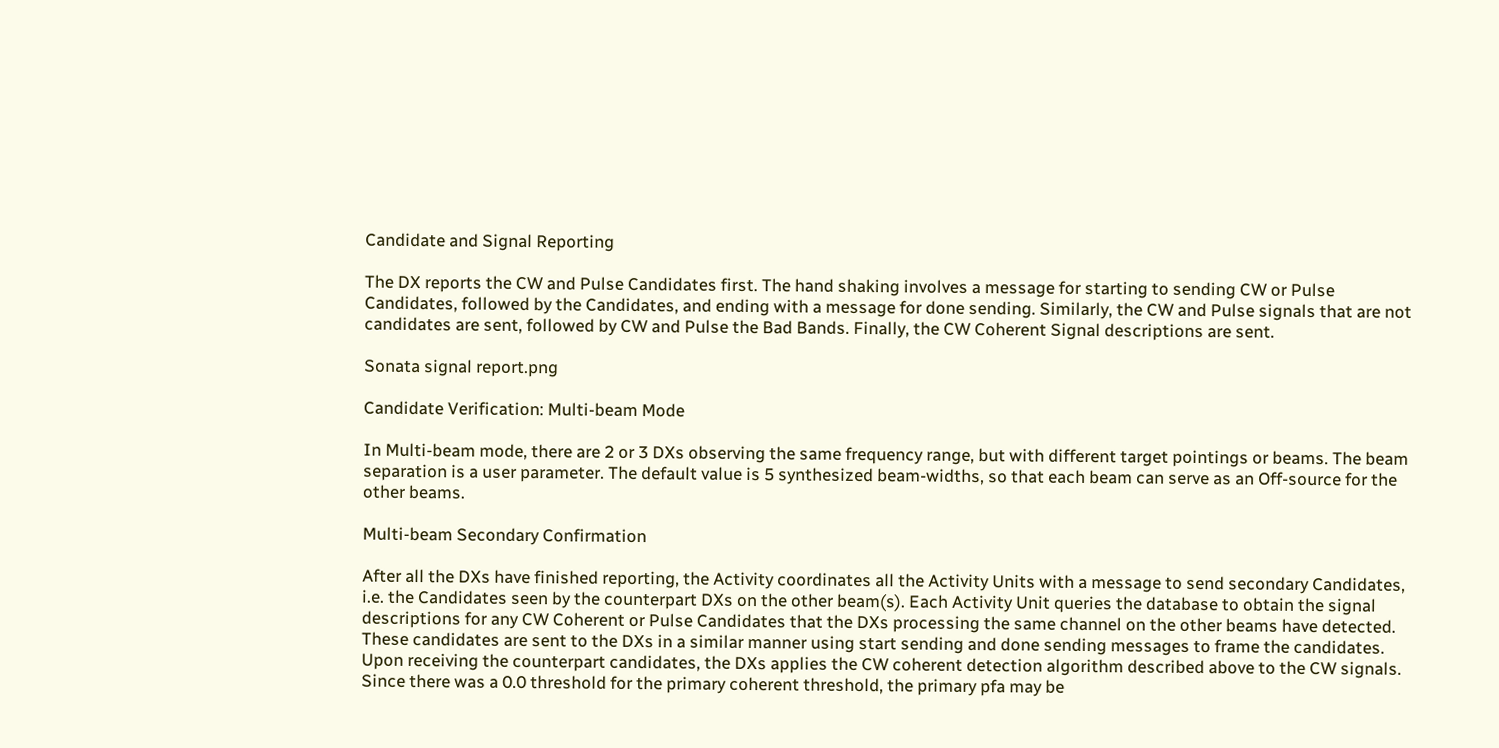Candidate and Signal Reporting

The DX reports the CW and Pulse Candidates first. The hand shaking involves a message for starting to sending CW or Pulse Candidates, followed by the Candidates, and ending with a message for done sending. Similarly, the CW and Pulse signals that are not candidates are sent, followed by CW and Pulse the Bad Bands. Finally, the CW Coherent Signal descriptions are sent.

Sonata signal report.png

Candidate Verification: Multi-beam Mode

In Multi-beam mode, there are 2 or 3 DXs observing the same frequency range, but with different target pointings or beams. The beam separation is a user parameter. The default value is 5 synthesized beam-widths, so that each beam can serve as an Off-source for the other beams.

Multi-beam Secondary Confirmation

After all the DXs have finished reporting, the Activity coordinates all the Activity Units with a message to send secondary Candidates, i.e. the Candidates seen by the counterpart DXs on the other beam(s). Each Activity Unit queries the database to obtain the signal descriptions for any CW Coherent or Pulse Candidates that the DXs processing the same channel on the other beams have detected. These candidates are sent to the DXs in a similar manner using start sending and done sending messages to frame the candidates. Upon receiving the counterpart candidates, the DXs applies the CW coherent detection algorithm described above to the CW signals. Since there was a 0.0 threshold for the primary coherent threshold, the primary pfa may be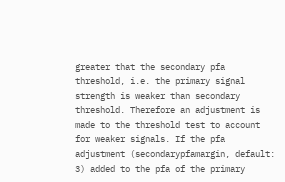greater that the secondary pfa threshold, i.e. the primary signal strength is weaker than secondary threshold. Therefore an adjustment is made to the threshold test to account for weaker signals. If the pfa adjustment (secondarypfamargin, default: 3) added to the pfa of the primary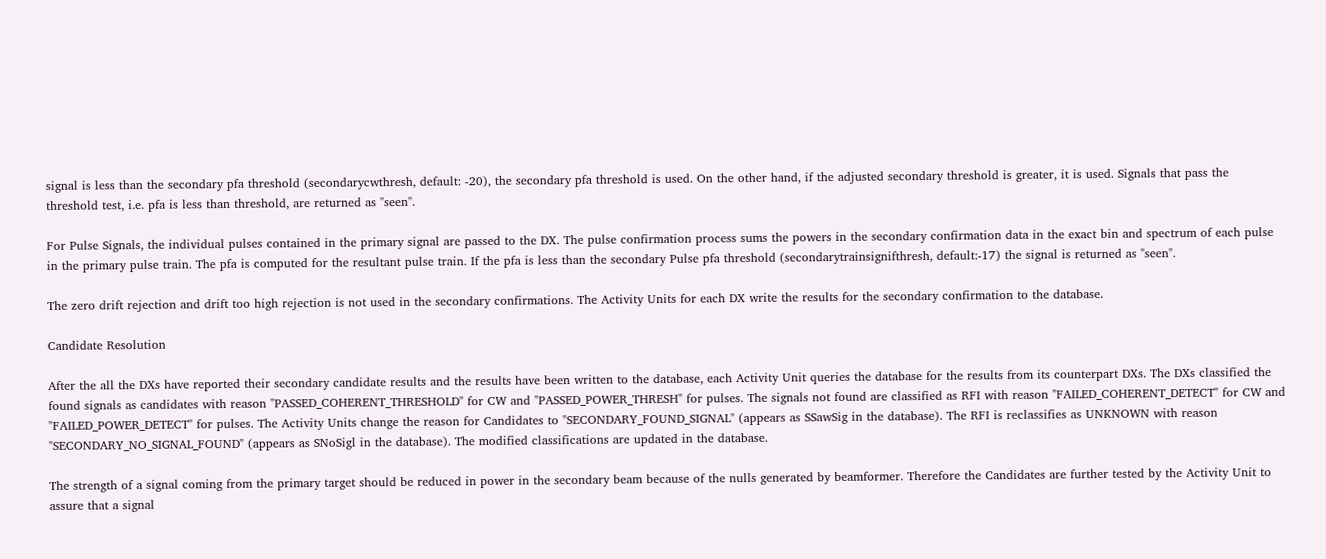signal is less than the secondary pfa threshold (secondarycwthresh, default: -20), the secondary pfa threshold is used. On the other hand, if the adjusted secondary threshold is greater, it is used. Signals that pass the threshold test, i.e. pfa is less than threshold, are returned as "seen".

For Pulse Signals, the individual pulses contained in the primary signal are passed to the DX. The pulse confirmation process sums the powers in the secondary confirmation data in the exact bin and spectrum of each pulse in the primary pulse train. The pfa is computed for the resultant pulse train. If the pfa is less than the secondary Pulse pfa threshold (secondarytrainsignifthresh, default:-17) the signal is returned as "seen".

The zero drift rejection and drift too high rejection is not used in the secondary confirmations. The Activity Units for each DX write the results for the secondary confirmation to the database.

Candidate Resolution

After the all the DXs have reported their secondary candidate results and the results have been written to the database, each Activity Unit queries the database for the results from its counterpart DXs. The DXs classified the found signals as candidates with reason "PASSED_COHERENT_THRESHOLD" for CW and "PASSED_POWER_THRESH" for pulses. The signals not found are classified as RFI with reason "FAILED_COHERENT_DETECT" for CW and "FAILED_POWER_DETECT" for pulses. The Activity Units change the reason for Candidates to "SECONDARY_FOUND_SIGNAL" (appears as SSawSig in the database). The RFI is reclassifies as UNKNOWN with reason "SECONDARY_NO_SIGNAL_FOUND" (appears as SNoSigl in the database). The modified classifications are updated in the database.

The strength of a signal coming from the primary target should be reduced in power in the secondary beam because of the nulls generated by beamformer. Therefore the Candidates are further tested by the Activity Unit to assure that a signal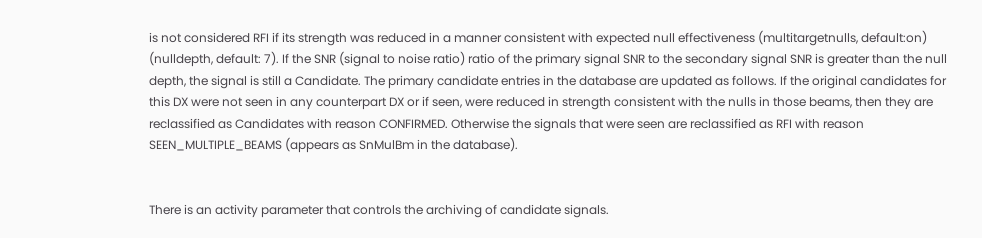is not considered RFI if its strength was reduced in a manner consistent with expected null effectiveness (multitargetnulls, default:on) (nulldepth, default: 7). If the SNR (signal to noise ratio) ratio of the primary signal SNR to the secondary signal SNR is greater than the null depth, the signal is still a Candidate. The primary candidate entries in the database are updated as follows. If the original candidates for this DX were not seen in any counterpart DX or if seen, were reduced in strength consistent with the nulls in those beams, then they are reclassified as Candidates with reason CONFIRMED. Otherwise the signals that were seen are reclassified as RFI with reason SEEN_MULTIPLE_BEAMS (appears as SnMulBm in the database).


There is an activity parameter that controls the archiving of candidate signals.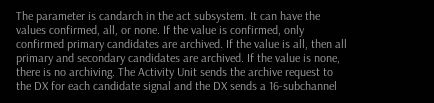The parameter is candarch in the act subsystem. It can have the values confirmed, all, or none. If the value is confirmed, only confirmed primary candidates are archived. If the value is all, then all primary and secondary candidates are archived. If the value is none, there is no archiving. The Activity Unit sends the archive request to the DX for each candidate signal and the DX sends a 16-subchannel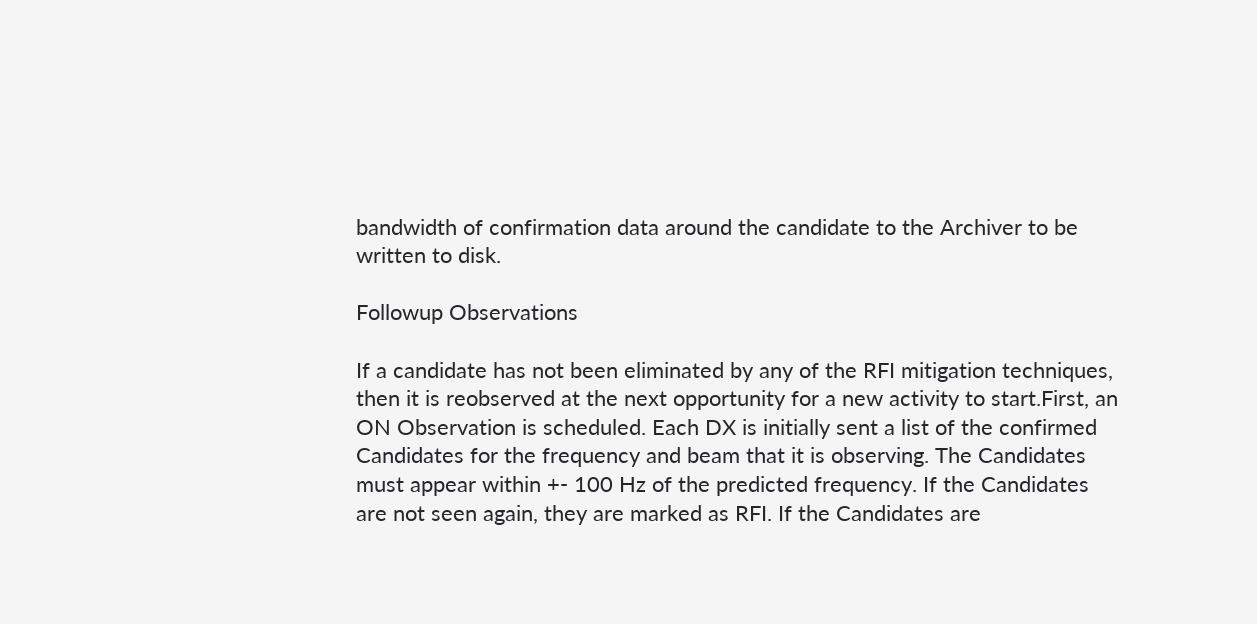bandwidth of confirmation data around the candidate to the Archiver to be written to disk.

Followup Observations

If a candidate has not been eliminated by any of the RFI mitigation techniques, then it is reobserved at the next opportunity for a new activity to start.First, an ON Observation is scheduled. Each DX is initially sent a list of the confirmed Candidates for the frequency and beam that it is observing. The Candidates must appear within +- 100 Hz of the predicted frequency. If the Candidates are not seen again, they are marked as RFI. If the Candidates are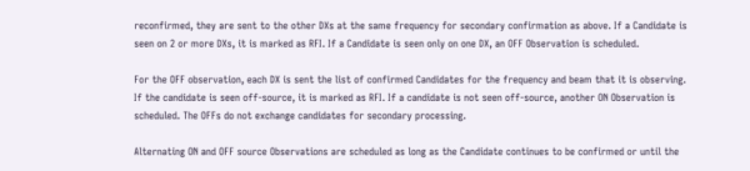reconfirmed, they are sent to the other DXs at the same frequency for secondary confirmation as above. If a Candidate is seen on 2 or more DXs, it is marked as RFI. If a Candidate is seen only on one DX, an OFF Observation is scheduled.

For the OFF observation, each DX is sent the list of confirmed Candidates for the frequency and beam that it is observing. If the candidate is seen off-source, it is marked as RFI. If a candidate is not seen off-source, another ON Observation is scheduled. The OFFs do not exchange candidates for secondary processing.

Alternating ON and OFF source Observations are scheduled as long as the Candidate continues to be confirmed or until the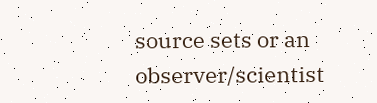source sets or an observer/scientist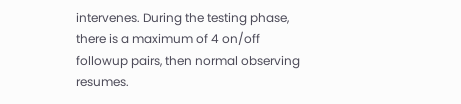intervenes. During the testing phase, there is a maximum of 4 on/off followup pairs, then normal observing resumes.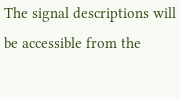The signal descriptions will be accessible from the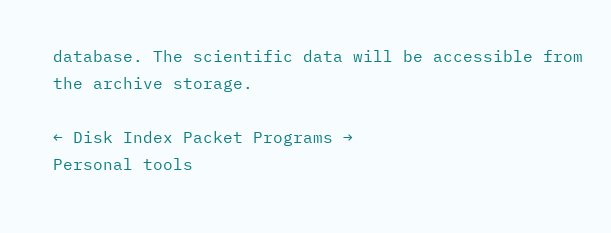database. The scientific data will be accessible from the archive storage.

← Disk Index Packet Programs →
Personal tools